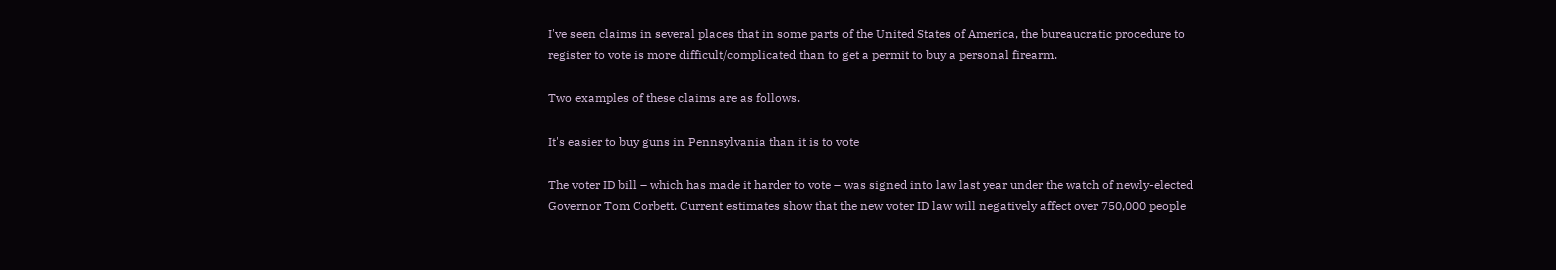I've seen claims in several places that in some parts of the United States of America, the bureaucratic procedure to register to vote is more difficult/complicated than to get a permit to buy a personal firearm.

Two examples of these claims are as follows.

It's easier to buy guns in Pennsylvania than it is to vote

The voter ID bill – which has made it harder to vote – was signed into law last year under the watch of newly-elected Governor Tom Corbett. Current estimates show that the new voter ID law will negatively affect over 750,000 people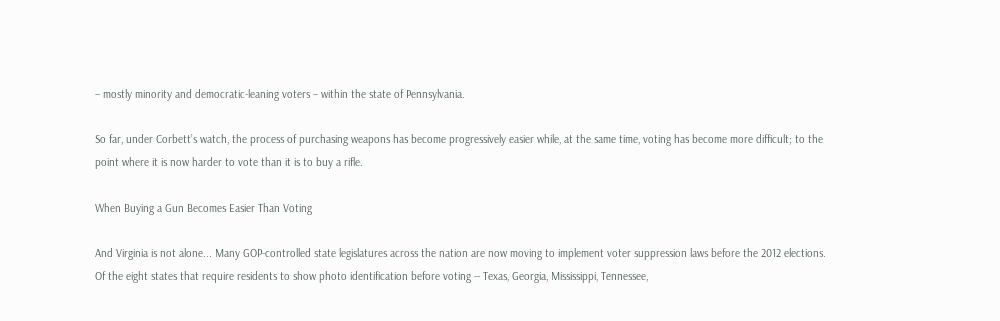– mostly minority and democratic-leaning voters – within the state of Pennsylvania.

So far, under Corbett’s watch, the process of purchasing weapons has become progressively easier while, at the same time, voting has become more difficult; to the point where it is now harder to vote than it is to buy a rifle.

When Buying a Gun Becomes Easier Than Voting

And Virginia is not alone... Many GOP-controlled state legislatures across the nation are now moving to implement voter suppression laws before the 2012 elections. Of the eight states that require residents to show photo identification before voting -- Texas, Georgia, Mississippi, Tennessee,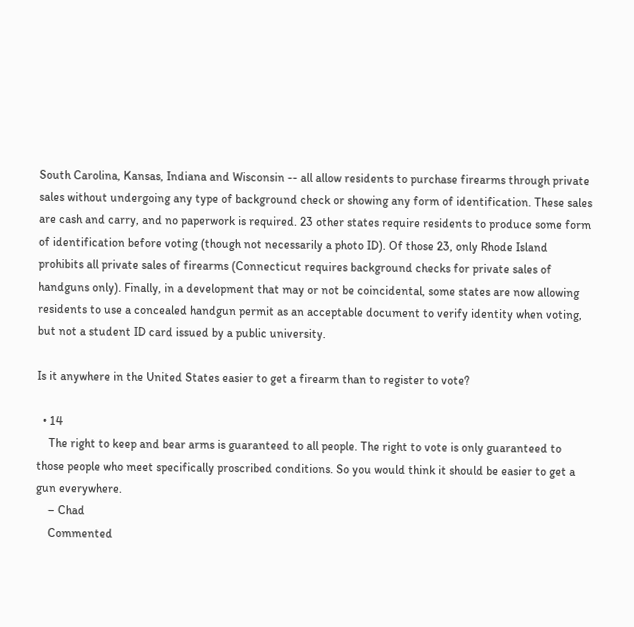South Carolina, Kansas, Indiana and Wisconsin -- all allow residents to purchase firearms through private sales without undergoing any type of background check or showing any form of identification. These sales are cash and carry, and no paperwork is required. 23 other states require residents to produce some form of identification before voting (though not necessarily a photo ID). Of those 23, only Rhode Island prohibits all private sales of firearms (Connecticut requires background checks for private sales of handguns only). Finally, in a development that may or not be coincidental, some states are now allowing residents to use a concealed handgun permit as an acceptable document to verify identity when voting, but not a student ID card issued by a public university.

Is it anywhere in the United States easier to get a firearm than to register to vote?

  • 14
    The right to keep and bear arms is guaranteed to all people. The right to vote is only guaranteed to those people who meet specifically proscribed conditions. So you would think it should be easier to get a gun everywhere.
    – Chad
    Commented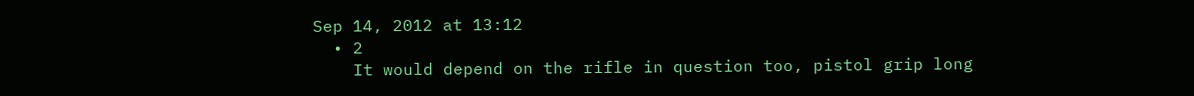Sep 14, 2012 at 13:12
  • 2
    It would depend on the rifle in question too, pistol grip long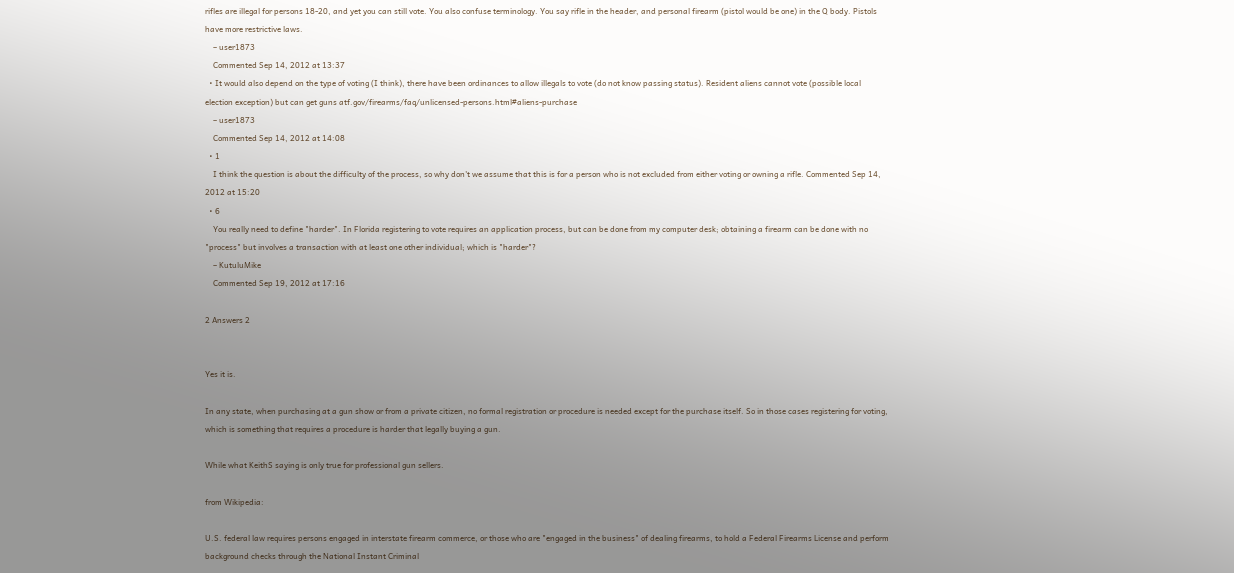rifles are illegal for persons 18-20, and yet you can still vote. You also confuse terminology. You say rifle in the header, and personal firearm (pistol would be one) in the Q body. Pistols have more restrictive laws.
    – user1873
    Commented Sep 14, 2012 at 13:37
  • It would also depend on the type of voting (I think), there have been ordinances to allow illegals to vote (do not know passing status). Resident aliens cannot vote (possible local election exception) but can get guns atf.gov/firearms/faq/unlicensed-persons.html#aliens-purchase
    – user1873
    Commented Sep 14, 2012 at 14:08
  • 1
    I think the question is about the difficulty of the process, so why don't we assume that this is for a person who is not excluded from either voting or owning a rifle. Commented Sep 14, 2012 at 15:20
  • 6
    You really need to define "harder". In Florida registering to vote requires an application process, but can be done from my computer desk; obtaining a firearm can be done with no "process" but involves a transaction with at least one other individual; which is "harder"?
    – KutuluMike
    Commented Sep 19, 2012 at 17:16

2 Answers 2


Yes it is.

In any state, when purchasing at a gun show or from a private citizen, no formal registration or procedure is needed except for the purchase itself. So in those cases registering for voting, which is something that requires a procedure is harder that legally buying a gun.

While what KeithS saying is only true for professional gun sellers.

from Wikipedia:

U.S. federal law requires persons engaged in interstate firearm commerce, or those who are "engaged in the business" of dealing firearms, to hold a Federal Firearms License and perform background checks through the National Instant Criminal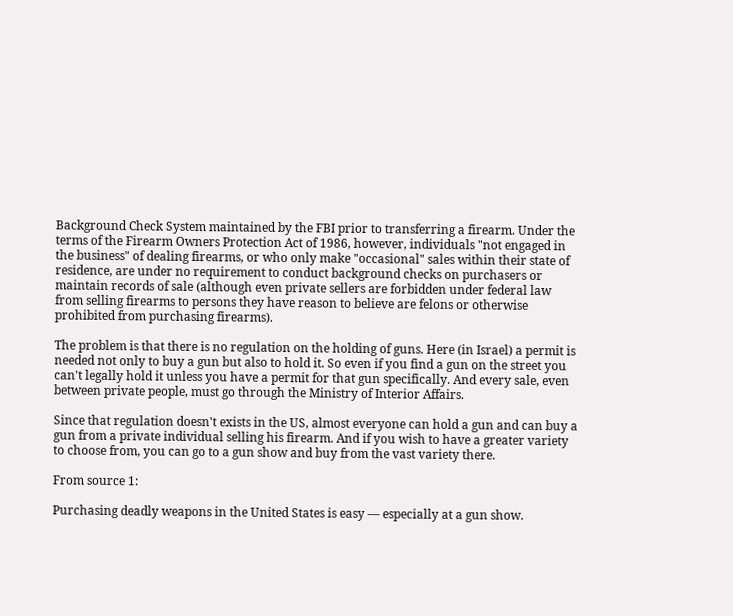Background Check System maintained by the FBI prior to transferring a firearm. Under the terms of the Firearm Owners Protection Act of 1986, however, individuals "not engaged in the business" of dealing firearms, or who only make "occasional" sales within their state of residence, are under no requirement to conduct background checks on purchasers or maintain records of sale (although even private sellers are forbidden under federal law from selling firearms to persons they have reason to believe are felons or otherwise prohibited from purchasing firearms).

The problem is that there is no regulation on the holding of guns. Here (in Israel) a permit is needed not only to buy a gun but also to hold it. So even if you find a gun on the street you can't legally hold it unless you have a permit for that gun specifically. And every sale, even between private people, must go through the Ministry of Interior Affairs.

Since that regulation doesn't exists in the US, almost everyone can hold a gun and can buy a gun from a private individual selling his firearm. And if you wish to have a greater variety to choose from, you can go to a gun show and buy from the vast variety there.

From source 1:

Purchasing deadly weapons in the United States is easy — especially at a gun show.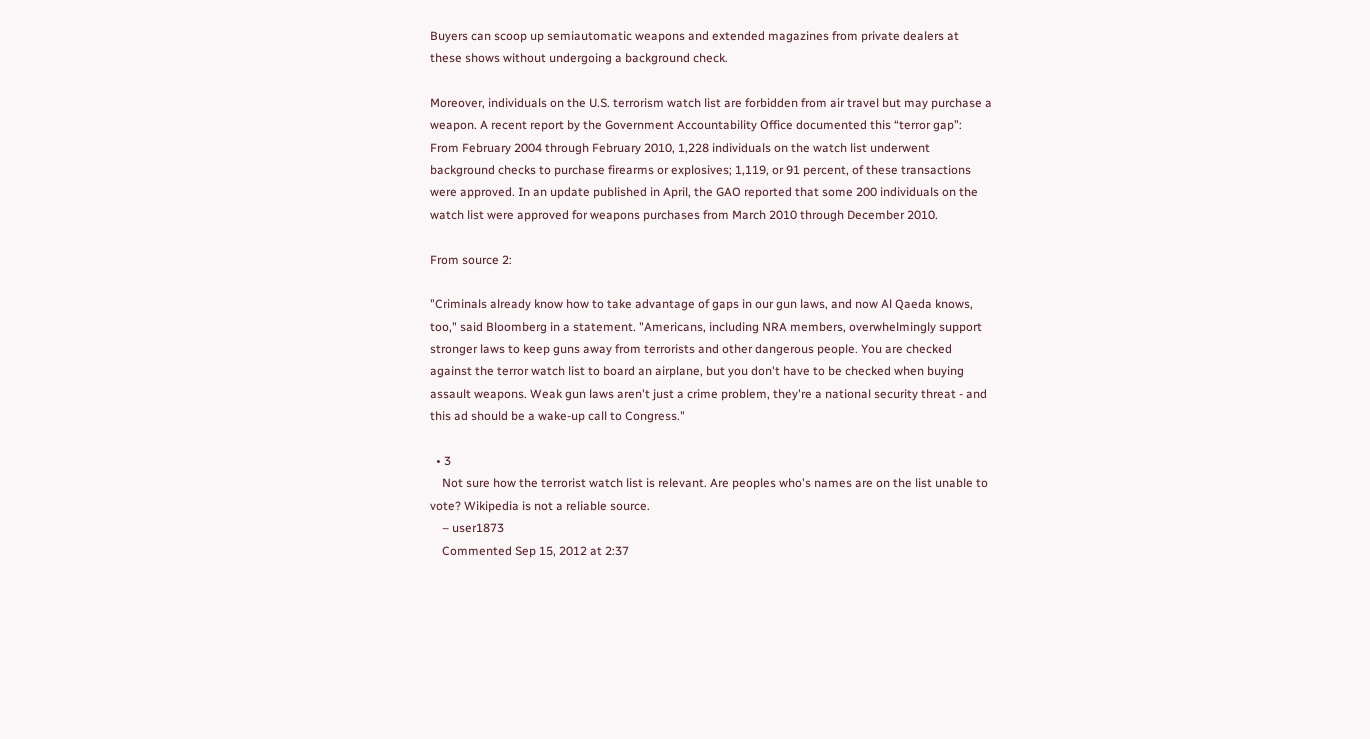Buyers can scoop up semiautomatic weapons and extended magazines from private dealers at these shows without undergoing a background check.

Moreover, individuals on the U.S. terrorism watch list are forbidden from air travel but may purchase a weapon. A recent report by the Government Accountability Office documented this “terror gap”: From February 2004 through February 2010, 1,228 individuals on the watch list underwent background checks to purchase firearms or explosives; 1,119, or 91 percent, of these transactions were approved. In an update published in April, the GAO reported that some 200 individuals on the watch list were approved for weapons purchases from March 2010 through December 2010.

From source 2:

"Criminals already know how to take advantage of gaps in our gun laws, and now Al Qaeda knows, too," said Bloomberg in a statement. "Americans, including NRA members, overwhelmingly support stronger laws to keep guns away from terrorists and other dangerous people. You are checked against the terror watch list to board an airplane, but you don't have to be checked when buying assault weapons. Weak gun laws aren't just a crime problem, they're a national security threat - and this ad should be a wake-up call to Congress."

  • 3
    Not sure how the terrorist watch list is relevant. Are peoples who's names are on the list unable to vote? Wikipedia is not a reliable source.
    – user1873
    Commented Sep 15, 2012 at 2:37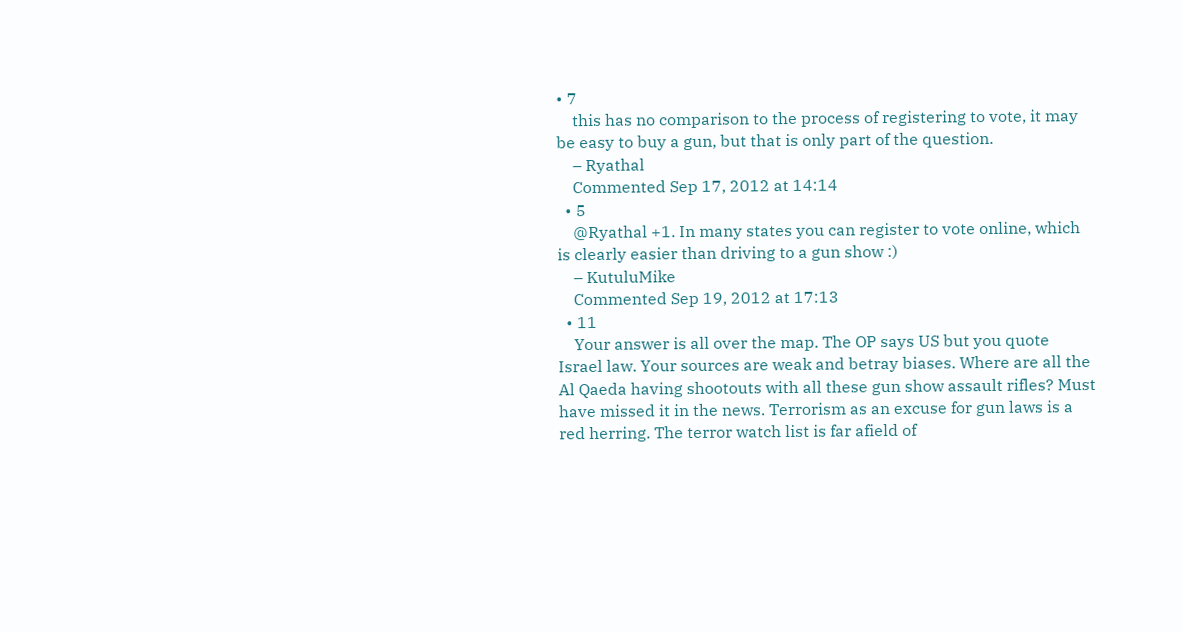• 7
    this has no comparison to the process of registering to vote, it may be easy to buy a gun, but that is only part of the question.
    – Ryathal
    Commented Sep 17, 2012 at 14:14
  • 5
    @Ryathal +1. In many states you can register to vote online, which is clearly easier than driving to a gun show :)
    – KutuluMike
    Commented Sep 19, 2012 at 17:13
  • 11
    Your answer is all over the map. The OP says US but you quote Israel law. Your sources are weak and betray biases. Where are all the Al Qaeda having shootouts with all these gun show assault rifles? Must have missed it in the news. Terrorism as an excuse for gun laws is a red herring. The terror watch list is far afield of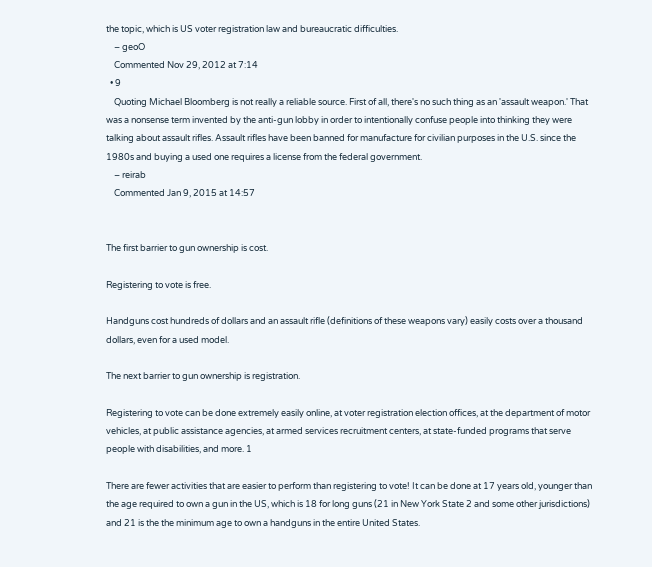the topic, which is US voter registration law and bureaucratic difficulties.
    – geoO
    Commented Nov 29, 2012 at 7:14
  • 9
    Quoting Michael Bloomberg is not really a reliable source. First of all, there's no such thing as an 'assault weapon.' That was a nonsense term invented by the anti-gun lobby in order to intentionally confuse people into thinking they were talking about assault rifles. Assault rifles have been banned for manufacture for civilian purposes in the U.S. since the 1980s and buying a used one requires a license from the federal government.
    – reirab
    Commented Jan 9, 2015 at 14:57


The first barrier to gun ownership is cost.

Registering to vote is free.

Handguns cost hundreds of dollars and an assault rifle (definitions of these weapons vary) easily costs over a thousand dollars, even for a used model.

The next barrier to gun ownership is registration.

Registering to vote can be done extremely easily online, at voter registration election offices, at the department of motor vehicles, at public assistance agencies, at armed services recruitment centers, at state-funded programs that serve people with disabilities, and more. 1

There are fewer activities that are easier to perform than registering to vote! It can be done at 17 years old, younger than the age required to own a gun in the US, which is 18 for long guns (21 in New York State 2 and some other jurisdictions) and 21 is the the minimum age to own a handguns in the entire United States.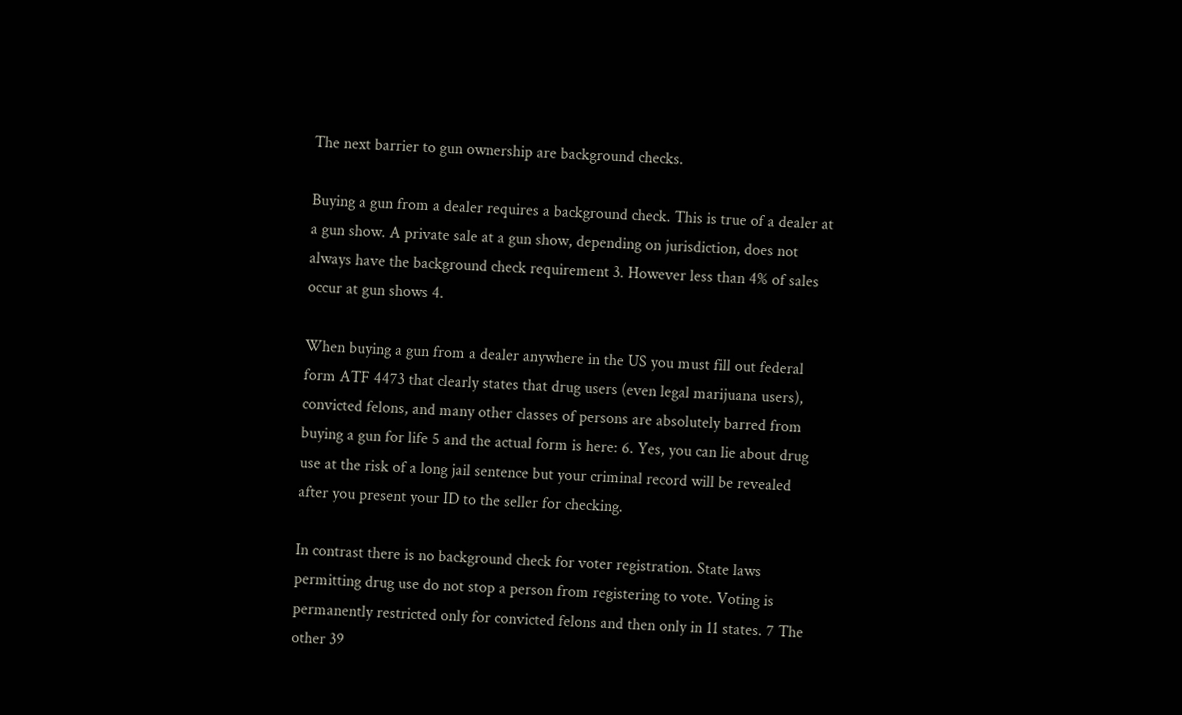The next barrier to gun ownership are background checks.

Buying a gun from a dealer requires a background check. This is true of a dealer at a gun show. A private sale at a gun show, depending on jurisdiction, does not always have the background check requirement 3. However less than 4% of sales occur at gun shows 4.

When buying a gun from a dealer anywhere in the US you must fill out federal form ATF 4473 that clearly states that drug users (even legal marijuana users), convicted felons, and many other classes of persons are absolutely barred from buying a gun for life 5 and the actual form is here: 6. Yes, you can lie about drug use at the risk of a long jail sentence but your criminal record will be revealed after you present your ID to the seller for checking.

In contrast there is no background check for voter registration. State laws permitting drug use do not stop a person from registering to vote. Voting is permanently restricted only for convicted felons and then only in 11 states. 7 The other 39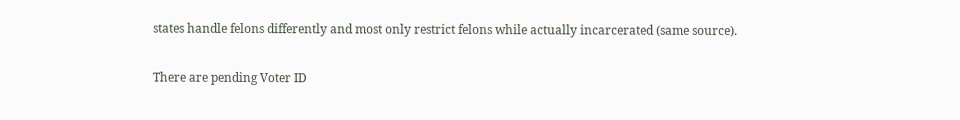states handle felons differently and most only restrict felons while actually incarcerated (same source).

There are pending Voter ID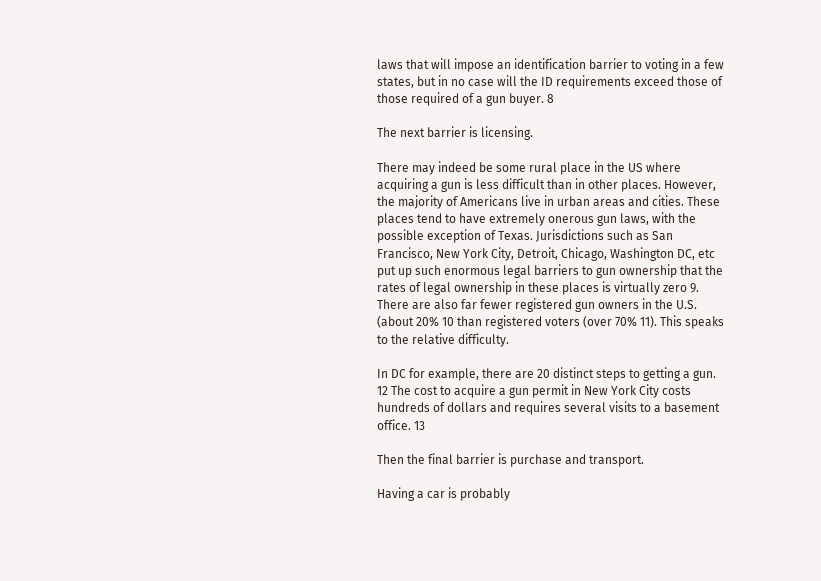laws that will impose an identification barrier to voting in a few states, but in no case will the ID requirements exceed those of those required of a gun buyer. 8

The next barrier is licensing.

There may indeed be some rural place in the US where acquiring a gun is less difficult than in other places. However, the majority of Americans live in urban areas and cities. These places tend to have extremely onerous gun laws, with the possible exception of Texas. Jurisdictions such as San Francisco, New York City, Detroit, Chicago, Washington DC, etc put up such enormous legal barriers to gun ownership that the rates of legal ownership in these places is virtually zero 9. There are also far fewer registered gun owners in the U.S. (about 20% 10 than registered voters (over 70% 11). This speaks to the relative difficulty.

In DC for example, there are 20 distinct steps to getting a gun. 12 The cost to acquire a gun permit in New York City costs hundreds of dollars and requires several visits to a basement office. 13

Then the final barrier is purchase and transport.

Having a car is probably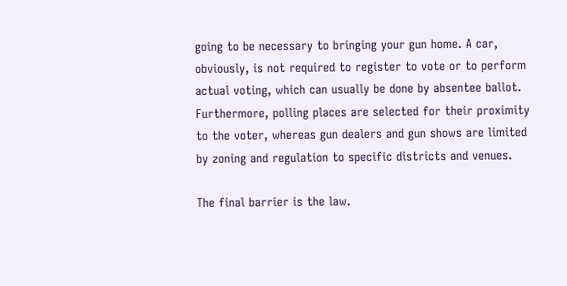going to be necessary to bringing your gun home. A car, obviously, is not required to register to vote or to perform actual voting, which can usually be done by absentee ballot. Furthermore, polling places are selected for their proximity to the voter, whereas gun dealers and gun shows are limited by zoning and regulation to specific districts and venues.

The final barrier is the law.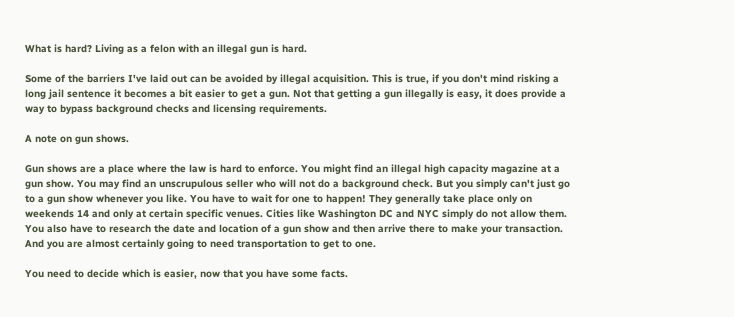What is hard? Living as a felon with an illegal gun is hard.

Some of the barriers I've laid out can be avoided by illegal acquisition. This is true, if you don't mind risking a long jail sentence it becomes a bit easier to get a gun. Not that getting a gun illegally is easy, it does provide a way to bypass background checks and licensing requirements.

A note on gun shows.

Gun shows are a place where the law is hard to enforce. You might find an illegal high capacity magazine at a gun show. You may find an unscrupulous seller who will not do a background check. But you simply can't just go to a gun show whenever you like. You have to wait for one to happen! They generally take place only on weekends 14 and only at certain specific venues. Cities like Washington DC and NYC simply do not allow them. You also have to research the date and location of a gun show and then arrive there to make your transaction. And you are almost certainly going to need transportation to get to one.

You need to decide which is easier, now that you have some facts.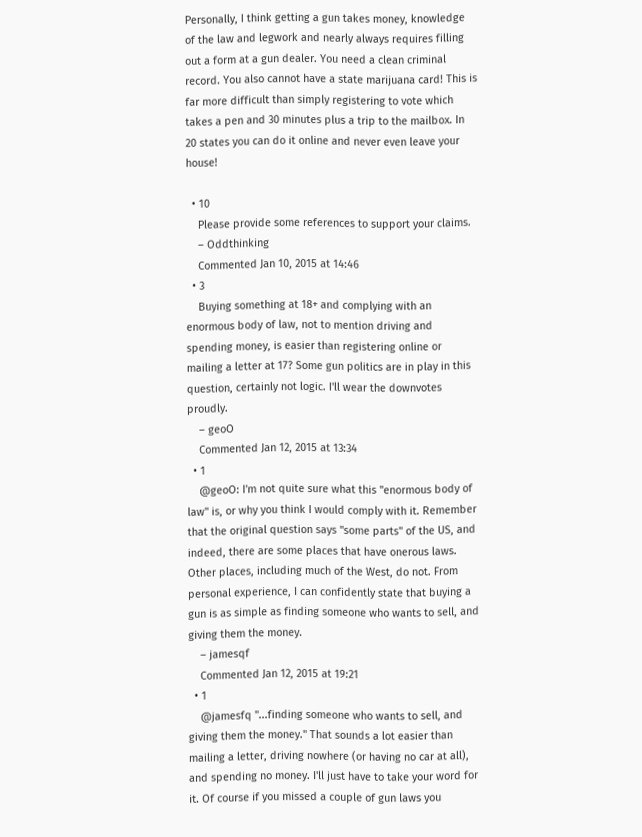Personally, I think getting a gun takes money, knowledge of the law and legwork and nearly always requires filling out a form at a gun dealer. You need a clean criminal record. You also cannot have a state marijuana card! This is far more difficult than simply registering to vote which takes a pen and 30 minutes plus a trip to the mailbox. In 20 states you can do it online and never even leave your house!

  • 10
    Please provide some references to support your claims.
    – Oddthinking
    Commented Jan 10, 2015 at 14:46
  • 3
    Buying something at 18+ and complying with an enormous body of law, not to mention driving and spending money, is easier than registering online or mailing a letter at 17? Some gun politics are in play in this question, certainly not logic. I'll wear the downvotes proudly.
    – geoO
    Commented Jan 12, 2015 at 13:34
  • 1
    @geoO: I'm not quite sure what this "enormous body of law" is, or why you think I would comply with it. Remember that the original question says "some parts" of the US, and indeed, there are some places that have onerous laws. Other places, including much of the West, do not. From personal experience, I can confidently state that buying a gun is as simple as finding someone who wants to sell, and giving them the money.
    – jamesqf
    Commented Jan 12, 2015 at 19:21
  • 1
    @jamesfq "...finding someone who wants to sell, and giving them the money." That sounds a lot easier than mailing a letter, driving nowhere (or having no car at all), and spending no money. I'll just have to take your word for it. Of course if you missed a couple of gun laws you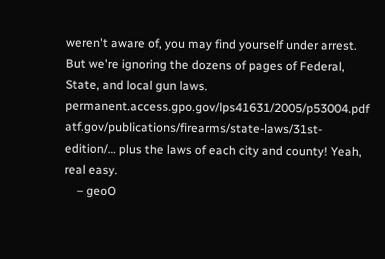weren't aware of, you may find yourself under arrest. But we're ignoring the dozens of pages of Federal, State, and local gun laws. permanent.access.gpo.gov/lps41631/2005/p53004.pdf atf.gov/publications/firearms/state-laws/31st-edition/… plus the laws of each city and county! Yeah, real easy.
    – geoO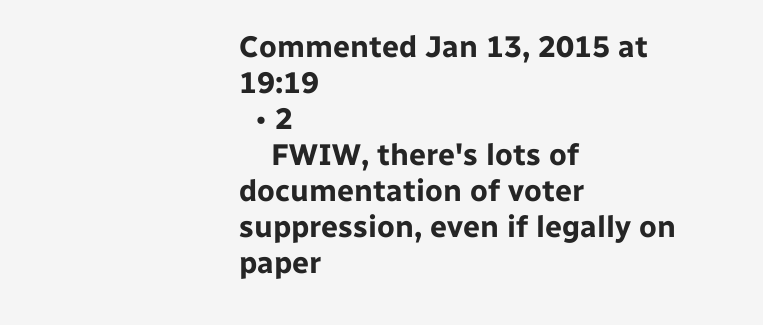Commented Jan 13, 2015 at 19:19
  • 2
    FWIW, there's lots of documentation of voter suppression, even if legally on paper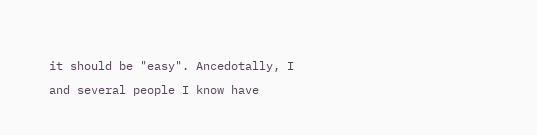it should be "easy". Ancedotally, I and several people I know have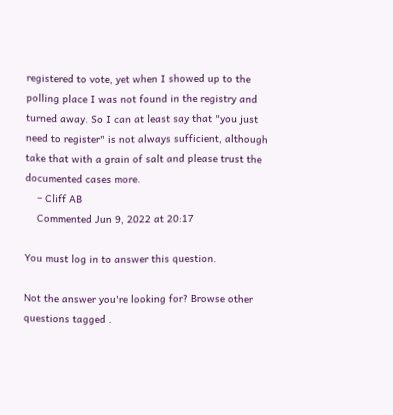registered to vote, yet when I showed up to the polling place I was not found in the registry and turned away. So I can at least say that "you just need to register" is not always sufficient, although take that with a grain of salt and please trust the documented cases more.
    – Cliff AB
    Commented Jun 9, 2022 at 20:17

You must log in to answer this question.

Not the answer you're looking for? Browse other questions tagged .